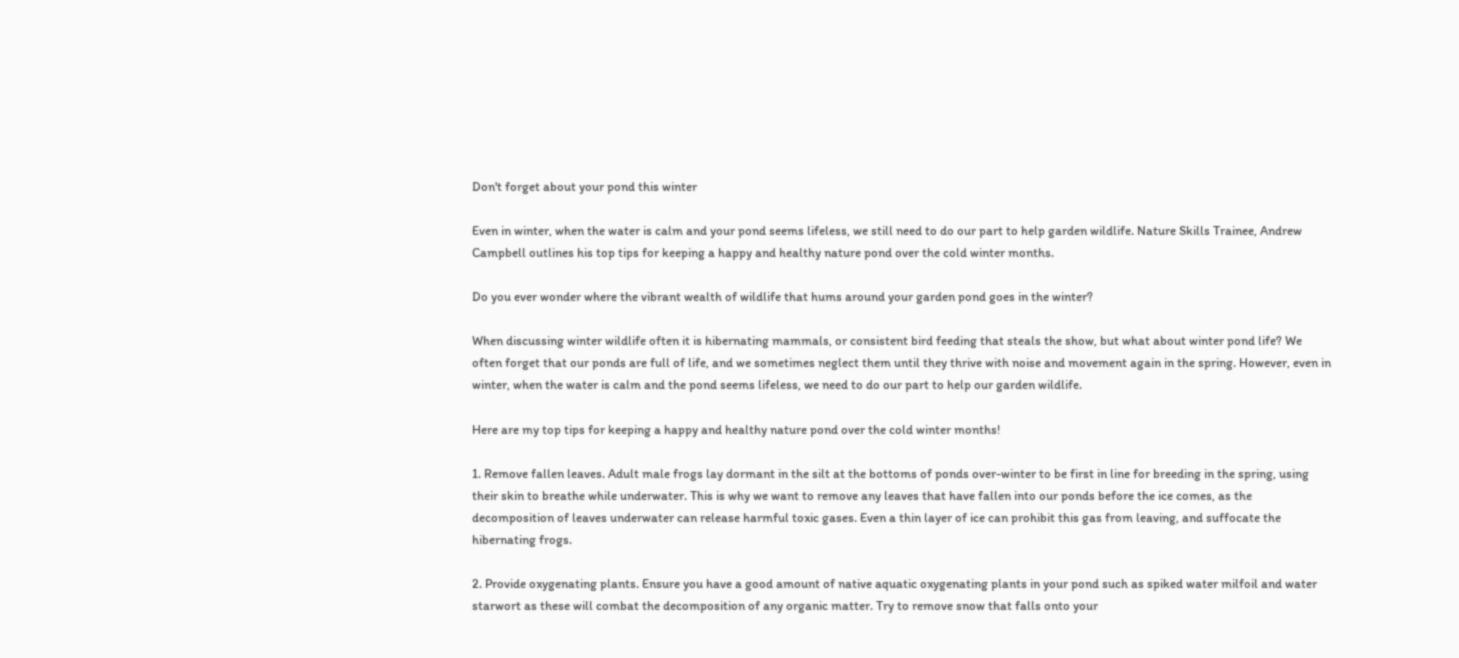Don't forget about your pond this winter

Even in winter, when the water is calm and your pond seems lifeless, we still need to do our part to help garden wildlife. Nature Skills Trainee, Andrew Campbell outlines his top tips for keeping a happy and healthy nature pond over the cold winter months.

Do you ever wonder where the vibrant wealth of wildlife that hums around your garden pond goes in the winter?

When discussing winter wildlife often it is hibernating mammals, or consistent bird feeding that steals the show, but what about winter pond life? We often forget that our ponds are full of life, and we sometimes neglect them until they thrive with noise and movement again in the spring. However, even in winter, when the water is calm and the pond seems lifeless, we need to do our part to help our garden wildlife.

Here are my top tips for keeping a happy and healthy nature pond over the cold winter months!

1. Remove fallen leaves. Adult male frogs lay dormant in the silt at the bottoms of ponds over-winter to be first in line for breeding in the spring, using their skin to breathe while underwater. This is why we want to remove any leaves that have fallen into our ponds before the ice comes, as the decomposition of leaves underwater can release harmful toxic gases. Even a thin layer of ice can prohibit this gas from leaving, and suffocate the hibernating frogs.

2. Provide oxygenating plants. Ensure you have a good amount of native aquatic oxygenating plants in your pond such as spiked water milfoil and water starwort as these will combat the decomposition of any organic matter. Try to remove snow that falls onto your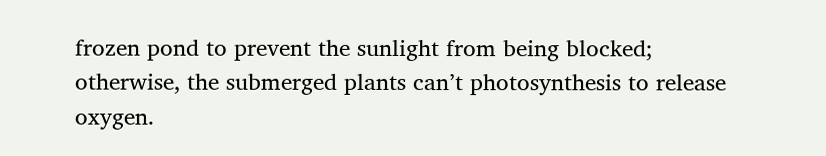frozen pond to prevent the sunlight from being blocked; otherwise, the submerged plants can’t photosynthesis to release oxygen.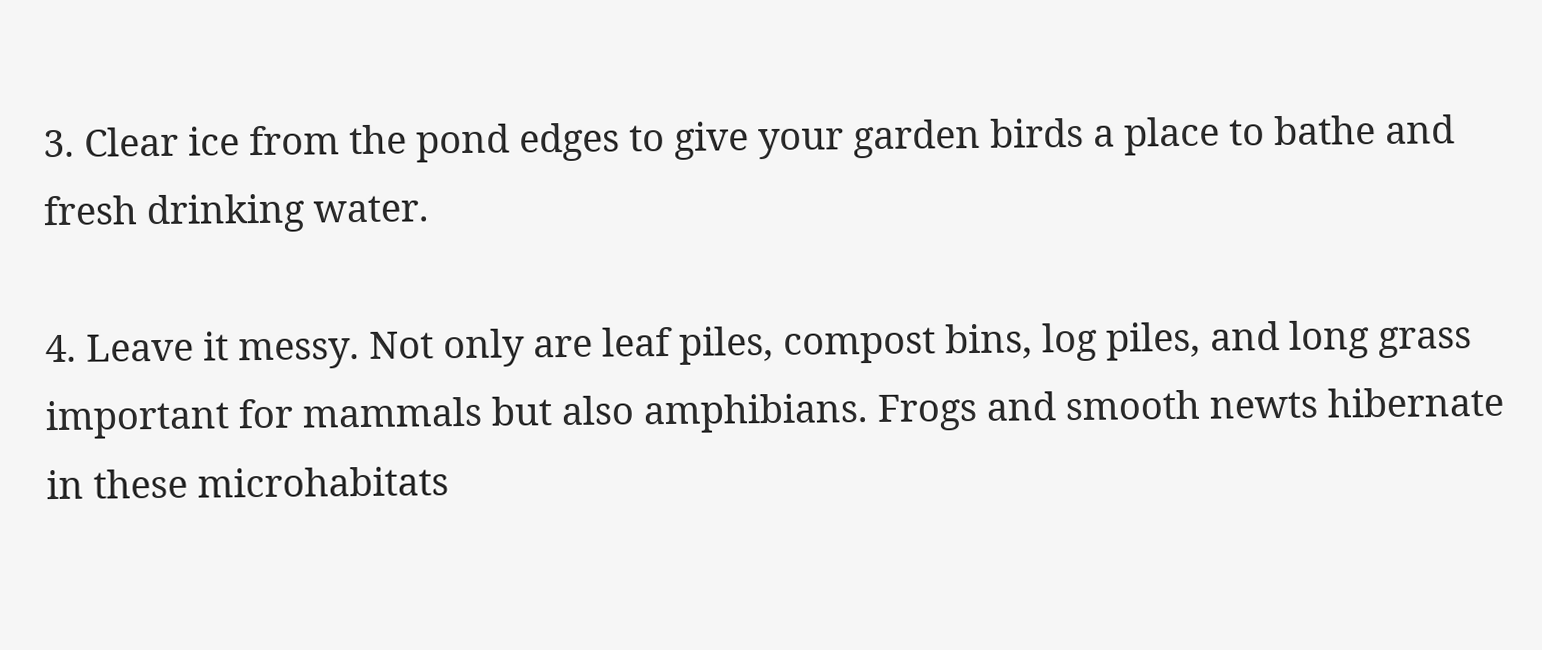3. Clear ice from the pond edges to give your garden birds a place to bathe and fresh drinking water.

4. Leave it messy. Not only are leaf piles, compost bins, log piles, and long grass important for mammals but also amphibians. Frogs and smooth newts hibernate in these microhabitats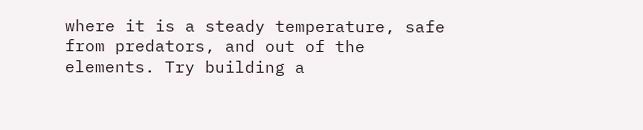where it is a steady temperature, safe from predators, and out of the elements. Try building a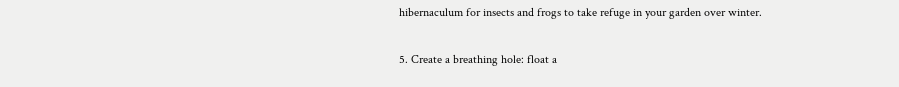hibernaculum for insects and frogs to take refuge in your garden over winter.

5. Create a breathing hole: float a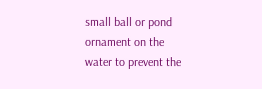small ball or pond ornament on the water to prevent the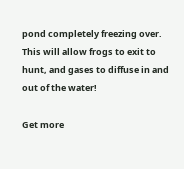pond completely freezing over. This will allow frogs to exit to hunt, and gases to diffuse in and out of the water!

Get more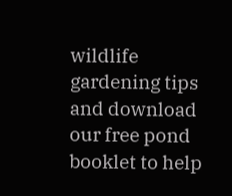wildlife gardening tips and download our free pond booklet to help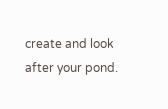create and look after your pond.